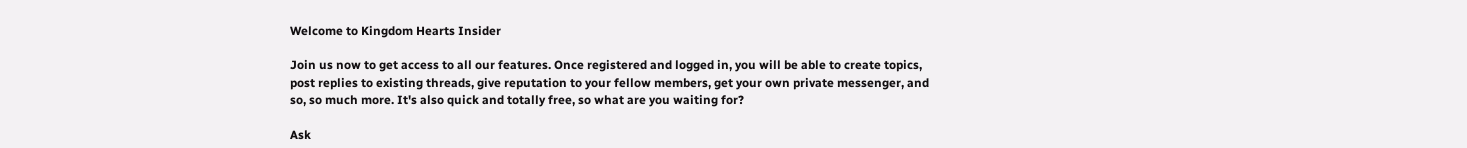Welcome to Kingdom Hearts Insider

Join us now to get access to all our features. Once registered and logged in, you will be able to create topics, post replies to existing threads, give reputation to your fellow members, get your own private messenger, and so, so much more. It's also quick and totally free, so what are you waiting for?

Ask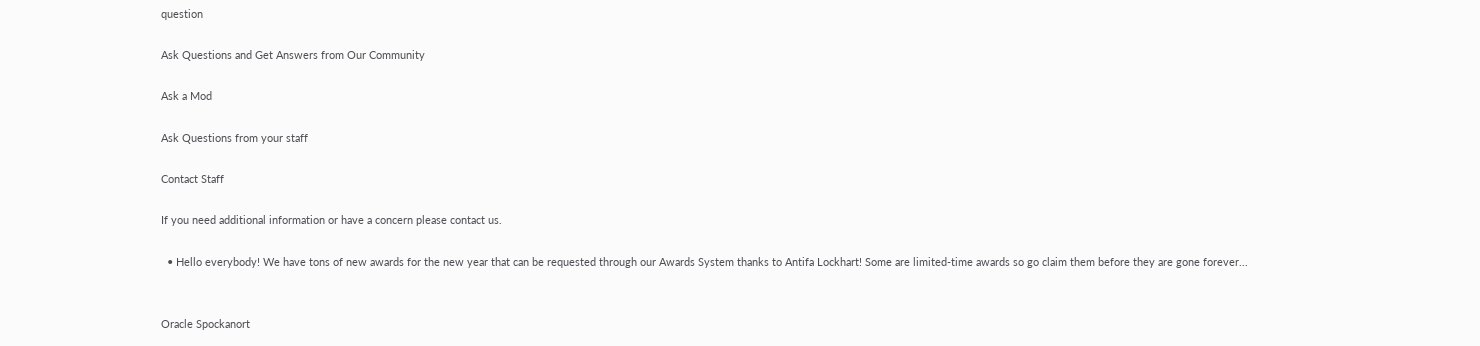question

Ask Questions and Get Answers from Our Community

Ask a Mod

Ask Questions from your staff

Contact Staff

If you need additional information or have a concern please contact us.

  • Hello everybody! We have tons of new awards for the new year that can be requested through our Awards System thanks to Antifa Lockhart! Some are limited-time awards so go claim them before they are gone forever...


Oracle Spockanort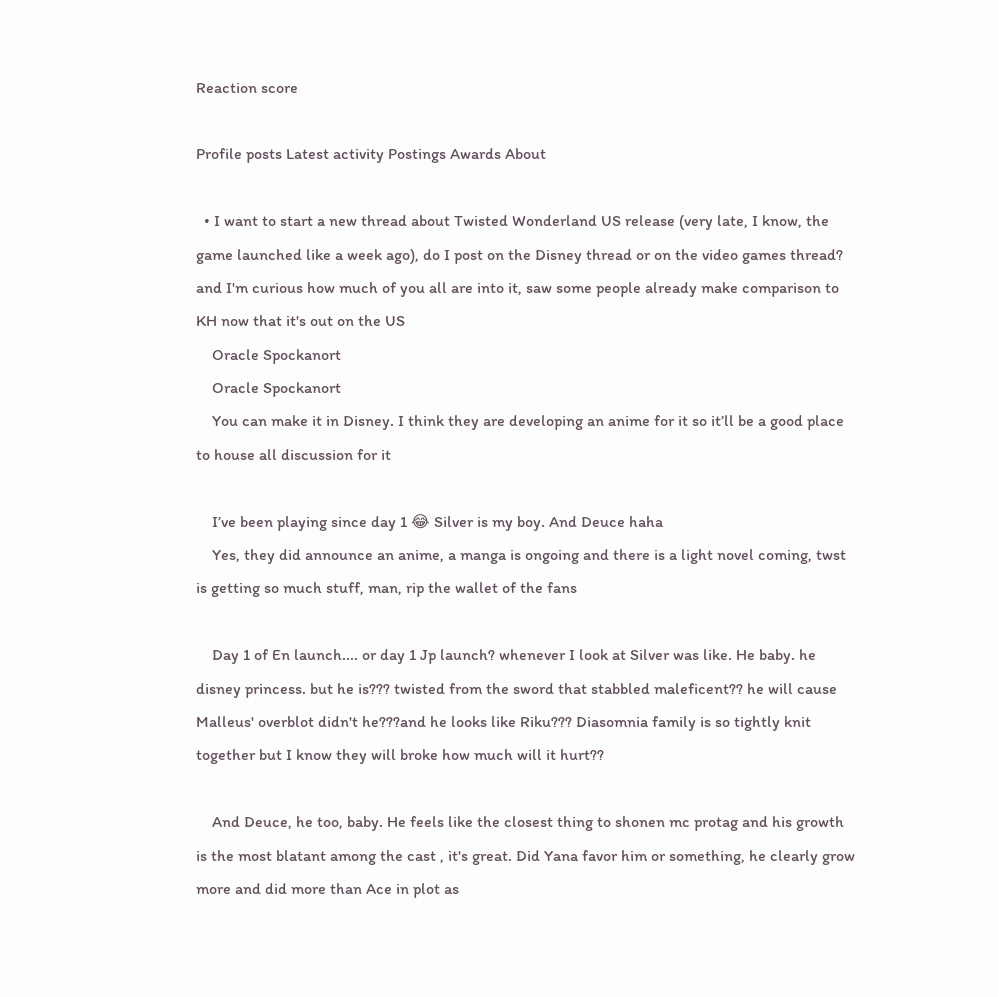Reaction score

Profile posts Latest activity Postings Awards About

  • I want to start a new thread about Twisted Wonderland US release (very late, I know, the game launched like a week ago), do I post on the Disney thread or on the video games thread? and I'm curious how much of you all are into it, saw some people already make comparison to KH now that it's out on the US
    Oracle Spockanort
    Oracle Spockanort
    You can make it in Disney. I think they are developing an anime for it so it’ll be a good place to house all discussion for it

    I’ve been playing since day 1 😂 Silver is my boy. And Deuce haha
    Yes, they did announce an anime, a manga is ongoing and there is a light novel coming, twst is getting so much stuff, man, rip the wallet of the fans

    Day 1 of En launch.... or day 1 Jp launch? whenever I look at Silver was like. He baby. he disney princess. but he is??? twisted from the sword that stabbled maleficent?? he will cause Malleus' overblot didn't he???and he looks like Riku??? Diasomnia family is so tightly knit together but I know they will broke how much will it hurt??

    And Deuce, he too, baby. He feels like the closest thing to shonen mc protag and his growth is the most blatant among the cast , it's great. Did Yana favor him or something, he clearly grow more and did more than Ace in plot as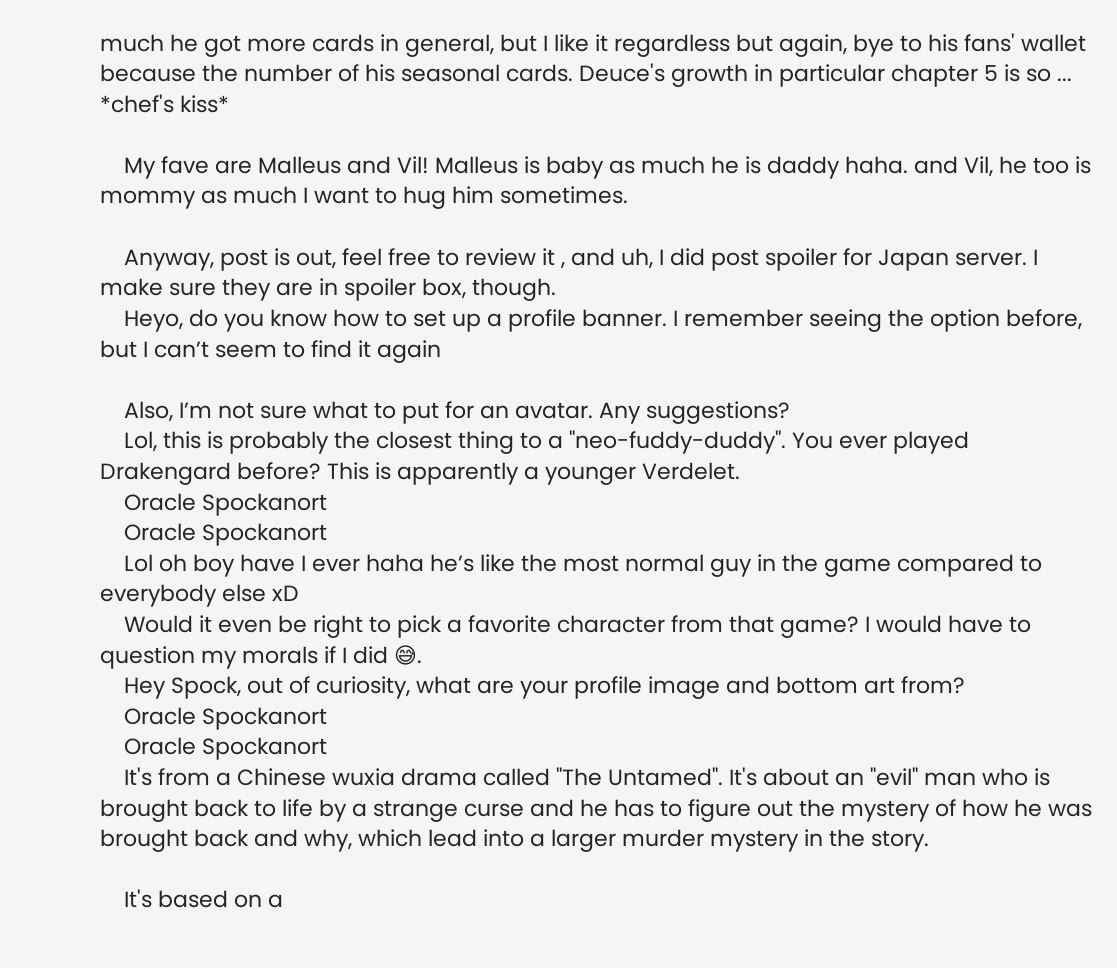much he got more cards in general, but I like it regardless but again, bye to his fans' wallet because the number of his seasonal cards. Deuce's growth in particular chapter 5 is so ... *chef's kiss*

    My fave are Malleus and Vil! Malleus is baby as much he is daddy haha. and Vil, he too is mommy as much I want to hug him sometimes.

    Anyway, post is out, feel free to review it , and uh, I did post spoiler for Japan server. I make sure they are in spoiler box, though.
    Heyo, do you know how to set up a profile banner. I remember seeing the option before, but I can’t seem to find it again

    Also, I’m not sure what to put for an avatar. Any suggestions?
    Lol, this is probably the closest thing to a "neo-fuddy-duddy". You ever played Drakengard before? This is apparently a younger Verdelet.
    Oracle Spockanort
    Oracle Spockanort
    Lol oh boy have I ever haha he’s like the most normal guy in the game compared to everybody else xD
    Would it even be right to pick a favorite character from that game? I would have to question my morals if I did 😅.
    Hey Spock, out of curiosity, what are your profile image and bottom art from?
    Oracle Spockanort
    Oracle Spockanort
    It's from a Chinese wuxia drama called "The Untamed". It's about an "evil" man who is brought back to life by a strange curse and he has to figure out the mystery of how he was brought back and why, which lead into a larger murder mystery in the story.

    It's based on a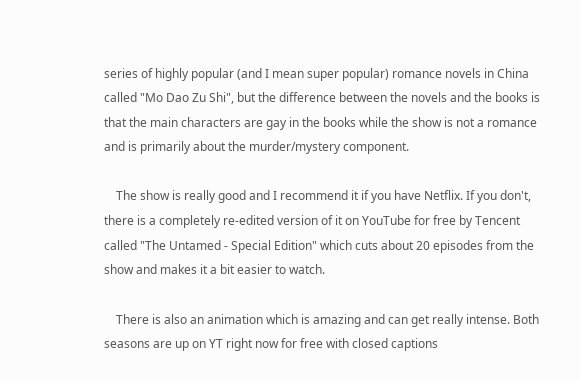series of highly popular (and I mean super popular) romance novels in China called "Mo Dao Zu Shi", but the difference between the novels and the books is that the main characters are gay in the books while the show is not a romance and is primarily about the murder/mystery component.

    The show is really good and I recommend it if you have Netflix. If you don't, there is a completely re-edited version of it on YouTube for free by Tencent called "The Untamed - Special Edition" which cuts about 20 episodes from the show and makes it a bit easier to watch.

    There is also an animation which is amazing and can get really intense. Both seasons are up on YT right now for free with closed captions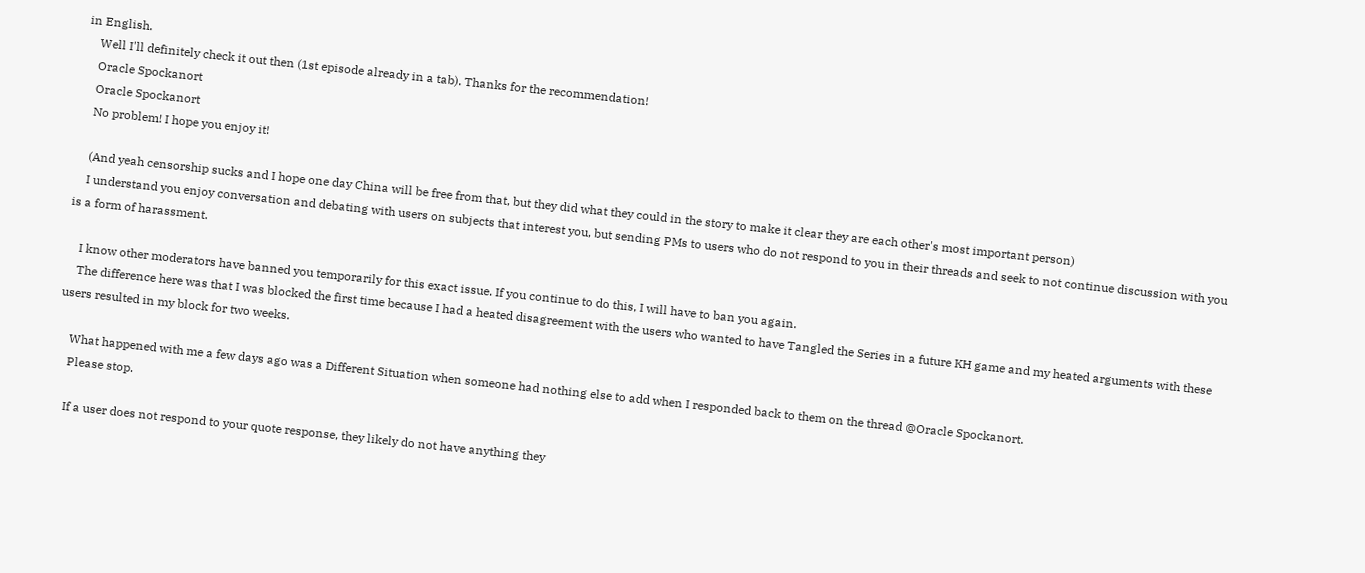in English.
    Well I'll definitely check it out then (1st episode already in a tab). Thanks for the recommendation!
    Oracle Spockanort
    Oracle Spockanort
    No problem! I hope you enjoy it!

    (And yeah censorship sucks and I hope one day China will be free from that, but they did what they could in the story to make it clear they are each other's most important person)
    I understand you enjoy conversation and debating with users on subjects that interest you, but sending PMs to users who do not respond to you in their threads and seek to not continue discussion with you is a form of harassment.

    I know other moderators have banned you temporarily for this exact issue. If you continue to do this, I will have to ban you again.
    The difference here was that I was blocked the first time because I had a heated disagreement with the users who wanted to have Tangled the Series in a future KH game and my heated arguments with these users resulted in my block for two weeks.

    What happened with me a few days ago was a Different Situation when someone had nothing else to add when I responded back to them on the thread @Oracle Spockanort.
    Please stop.

    If a user does not respond to your quote response, they likely do not have anything they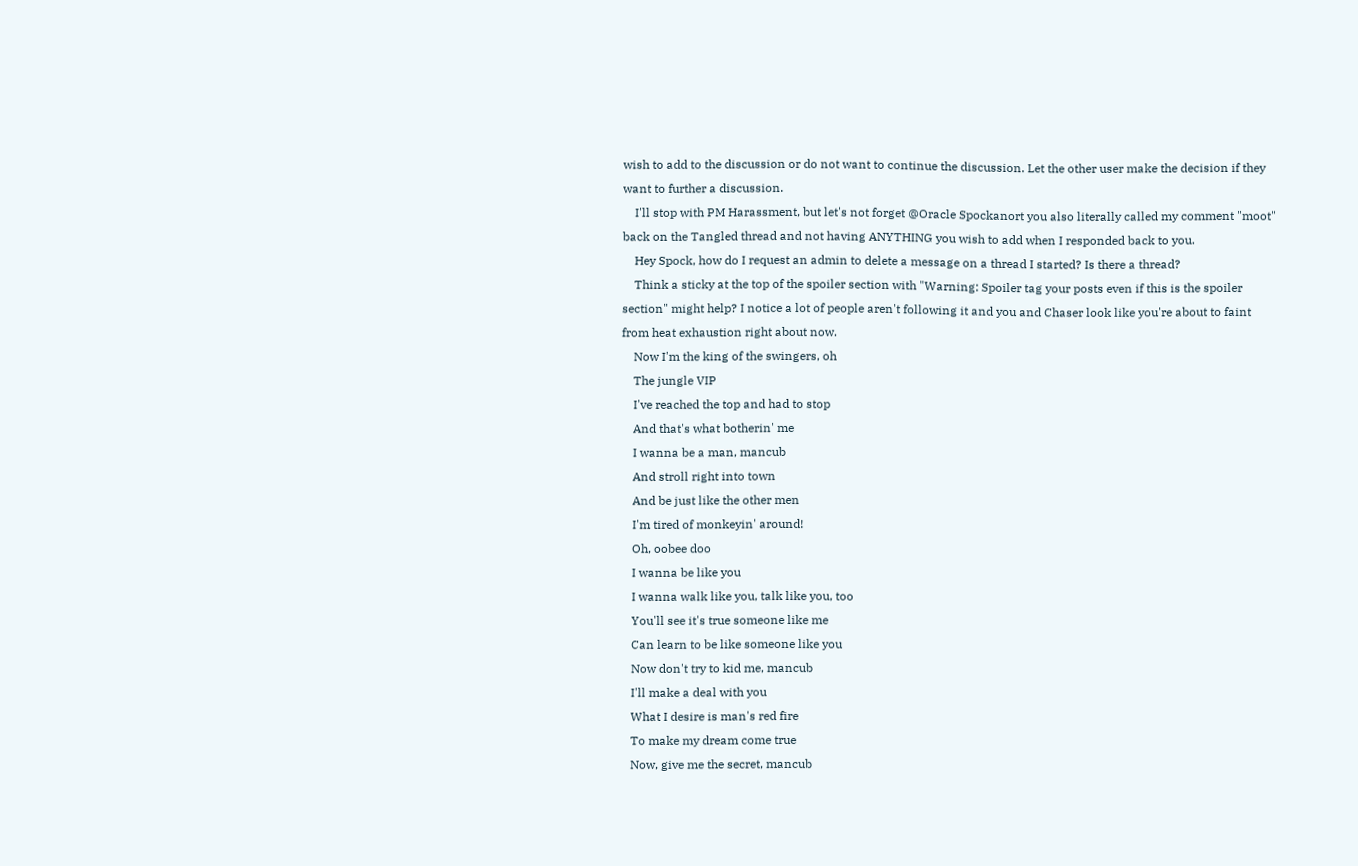wish to add to the discussion or do not want to continue the discussion. Let the other user make the decision if they want to further a discussion.
    I'll stop with PM Harassment, but let's not forget @Oracle Spockanort you also literally called my comment "moot" back on the Tangled thread and not having ANYTHING you wish to add when I responded back to you.
    Hey Spock, how do I request an admin to delete a message on a thread I started? Is there a thread?
    Think a sticky at the top of the spoiler section with "Warning: Spoiler tag your posts even if this is the spoiler section" might help? I notice a lot of people aren't following it and you and Chaser look like you're about to faint from heat exhaustion right about now.
    Now I'm the king of the swingers, oh
    The jungle VIP
    I've reached the top and had to stop
    And that's what botherin' me
    I wanna be a man, mancub
    And stroll right into town
    And be just like the other men
    I'm tired of monkeyin' around!
    Oh, oobee doo
    I wanna be like you
    I wanna walk like you, talk like you, too
    You'll see it's true someone like me
    Can learn to be like someone like you
    Now don't try to kid me, mancub
    I'll make a deal with you
    What I desire is man's red fire
    To make my dream come true
    Now, give me the secret, mancub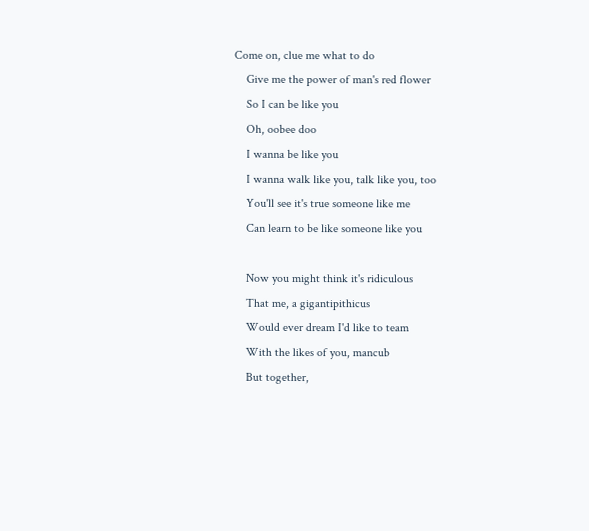Come on, clue me what to do
    Give me the power of man's red flower
    So I can be like you
    Oh, oobee doo
    I wanna be like you
    I wanna walk like you, talk like you, too
    You'll see it's true someone like me
    Can learn to be like someone like you

    Now you might think it's ridiculous
    That me, a gigantipithicus
    Would ever dream I'd like to team
    With the likes of you, mancub
    But together,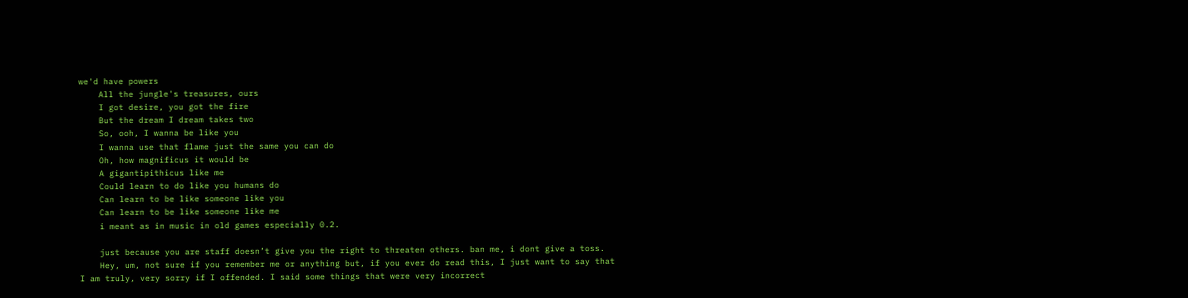we'd have powers
    All the jungle's treasures, ours
    I got desire, you got the fire
    But the dream I dream takes two
    So, ooh, I wanna be like you
    I wanna use that flame just the same you can do
    Oh, how magnificus it would be
    A gigantipithicus like me
    Could learn to do like you humans do
    Can learn to be like someone like you
    Can learn to be like someone like me
    i meant as in music in old games especially 0.2.

    just because you are staff doesn’t give you the right to threaten others. ban me, i dont give a toss.
    Hey, um, not sure if you remember me or anything but, if you ever do read this, I just want to say that I am truly, very sorry if I offended. I said some things that were very incorrect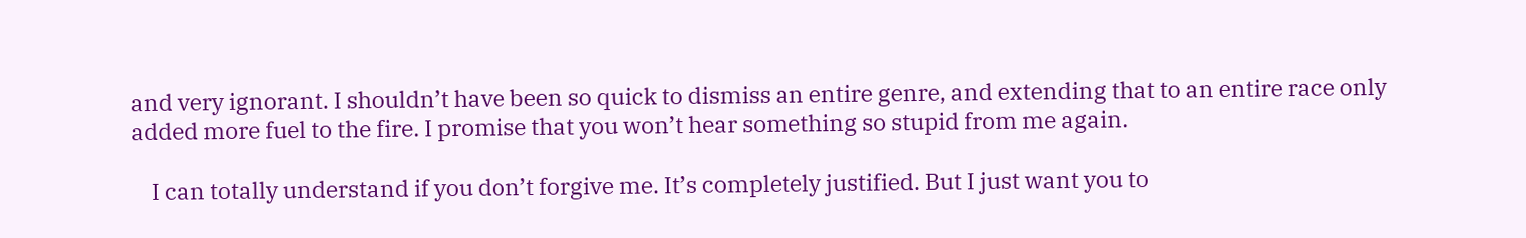and very ignorant. I shouldn’t have been so quick to dismiss an entire genre, and extending that to an entire race only added more fuel to the fire. I promise that you won’t hear something so stupid from me again.

    I can totally understand if you don’t forgive me. It’s completely justified. But I just want you to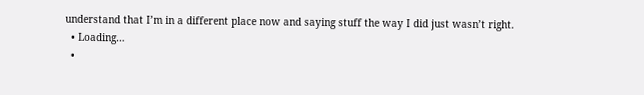understand that I’m in a different place now and saying stuff the way I did just wasn’t right.
  • Loading…
  •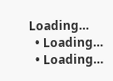Loading…
  • Loading…
  • Loading…